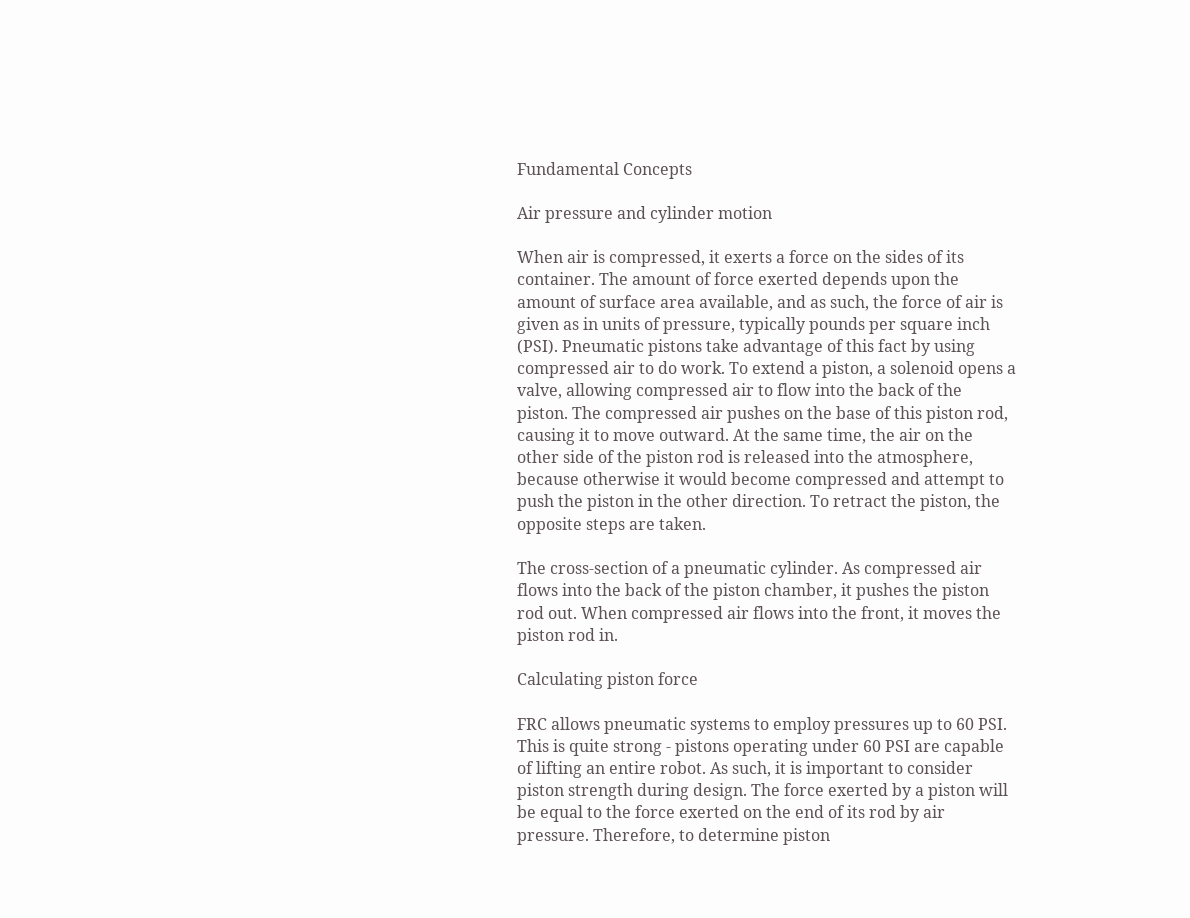Fundamental Concepts

Air pressure and cylinder motion

When air is compressed, it exerts a force on the sides of its container. The amount of force exerted depends upon the amount of surface area available, and as such, the force of air is given as in units of pressure, typically pounds per square inch (PSI). Pneumatic pistons take advantage of this fact by using compressed air to do work. To extend a piston, a solenoid opens a valve, allowing compressed air to flow into the back of the piston. The compressed air pushes on the base of this piston rod, causing it to move outward. At the same time, the air on the other side of the piston rod is released into the atmosphere, because otherwise it would become compressed and attempt to push the piston in the other direction. To retract the piston, the opposite steps are taken.

The cross-section of a pneumatic cylinder. As compressed air flows into the back of the piston chamber, it pushes the piston rod out. When compressed air flows into the front, it moves the piston rod in.

Calculating piston force

FRC allows pneumatic systems to employ pressures up to 60 PSI. This is quite strong - pistons operating under 60 PSI are capable of lifting an entire robot. As such, it is important to consider piston strength during design. The force exerted by a piston will be equal to the force exerted on the end of its rod by air pressure. Therefore, to determine piston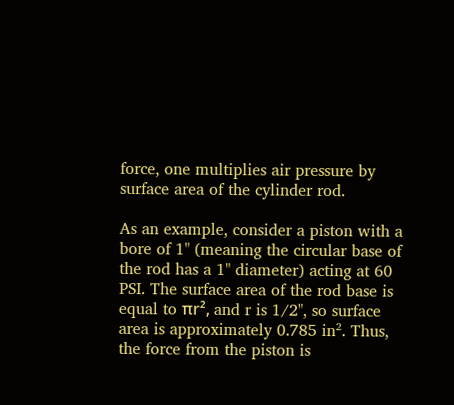force, one multiplies air pressure by surface area of the cylinder rod.

As an example, consider a piston with a bore of 1" (meaning the circular base of the rod has a 1" diameter) acting at 60 PSI. The surface area of the rod base is equal to πr², and r is 1/2", so surface area is approximately 0.785 in². Thus, the force from the piston is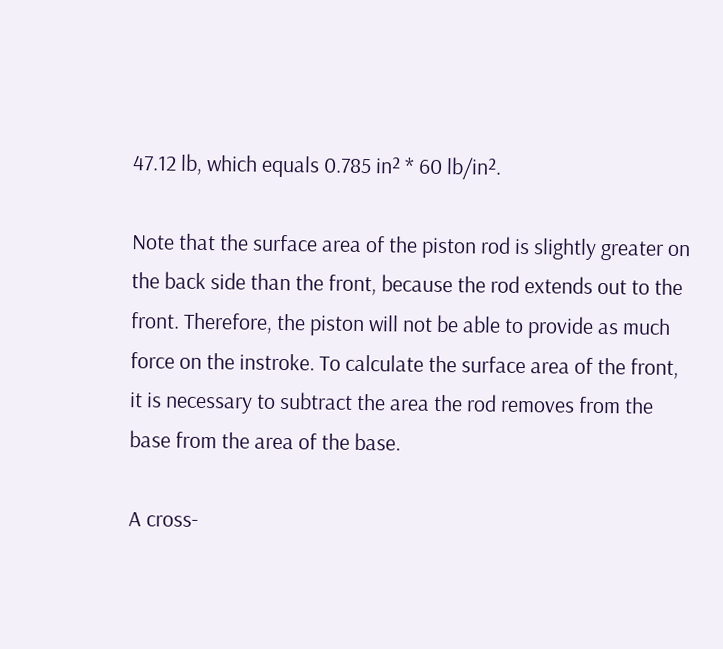47.12 lb, which equals 0.785 in² * 60 lb/in².

Note that the surface area of the piston rod is slightly greater on the back side than the front, because the rod extends out to the front. Therefore, the piston will not be able to provide as much force on the instroke. To calculate the surface area of the front, it is necessary to subtract the area the rod removes from the base from the area of the base.

A cross-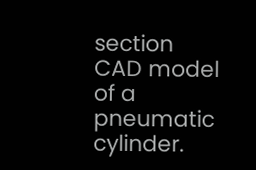section CAD model of a pneumatic cylinder.